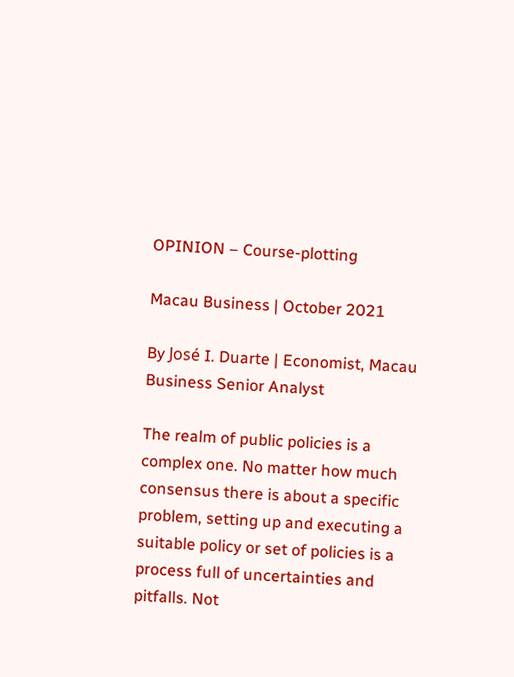OPINION – Course-plotting

Macau Business | October 2021

By José I. Duarte | Economist, Macau Business Senior Analyst

The realm of public policies is a complex one. No matter how much consensus there is about a specific problem, setting up and executing a suitable policy or set of policies is a process full of uncertainties and pitfalls. Not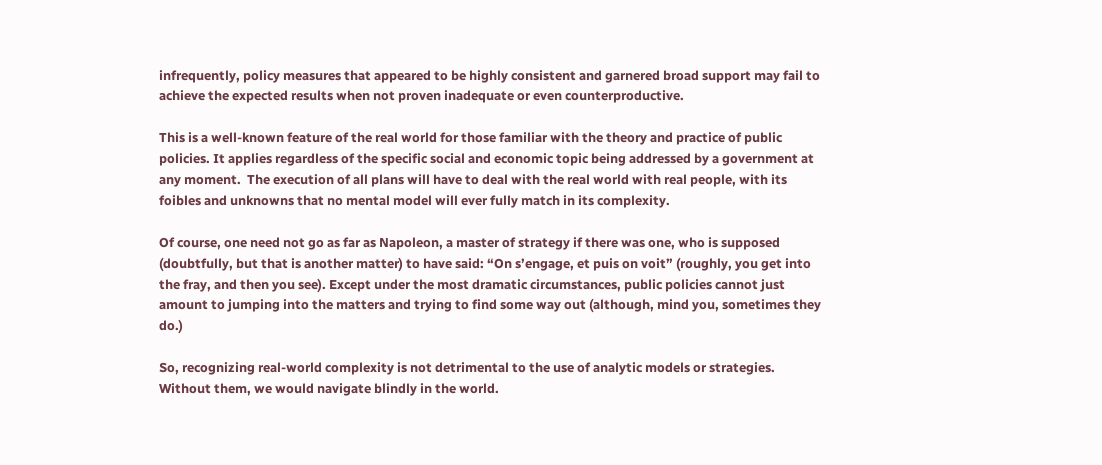infrequently, policy measures that appeared to be highly consistent and garnered broad support may fail to achieve the expected results when not proven inadequate or even counterproductive.

This is a well-known feature of the real world for those familiar with the theory and practice of public policies. It applies regardless of the specific social and economic topic being addressed by a government at any moment.  The execution of all plans will have to deal with the real world with real people, with its foibles and unknowns that no mental model will ever fully match in its complexity.

Of course, one need not go as far as Napoleon, a master of strategy if there was one, who is supposed (doubtfully, but that is another matter) to have said: “On s’engage, et puis on voit” (roughly, you get into the fray, and then you see). Except under the most dramatic circumstances, public policies cannot just amount to jumping into the matters and trying to find some way out (although, mind you, sometimes they do.)

So, recognizing real-world complexity is not detrimental to the use of analytic models or strategies. Without them, we would navigate blindly in the world.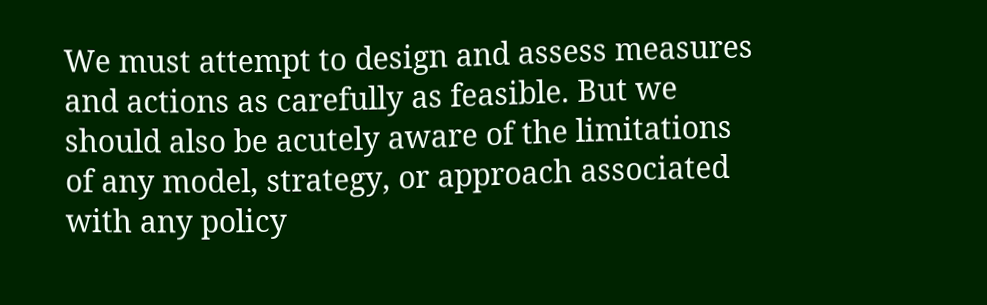We must attempt to design and assess measures and actions as carefully as feasible. But we should also be acutely aware of the limitations of any model, strategy, or approach associated with any policy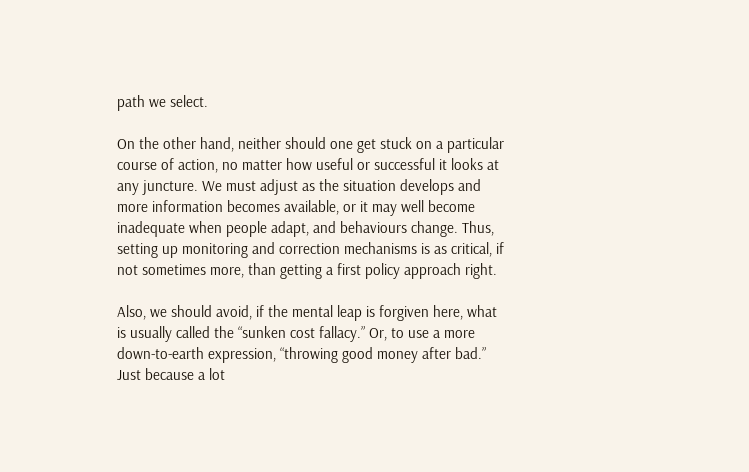path we select.

On the other hand, neither should one get stuck on a particular course of action, no matter how useful or successful it looks at any juncture. We must adjust as the situation develops and more information becomes available, or it may well become inadequate when people adapt, and behaviours change. Thus, setting up monitoring and correction mechanisms is as critical, if not sometimes more, than getting a first policy approach right.

Also, we should avoid, if the mental leap is forgiven here, what is usually called the “sunken cost fallacy.” Or, to use a more down-to-earth expression, “throwing good money after bad.” Just because a lot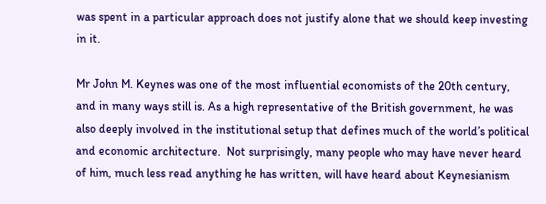was spent in a particular approach does not justify alone that we should keep investing in it.

Mr John M. Keynes was one of the most influential economists of the 20th century, and in many ways still is. As a high representative of the British government, he was also deeply involved in the institutional setup that defines much of the world’s political and economic architecture.  Not surprisingly, many people who may have never heard of him, much less read anything he has written, will have heard about Keynesianism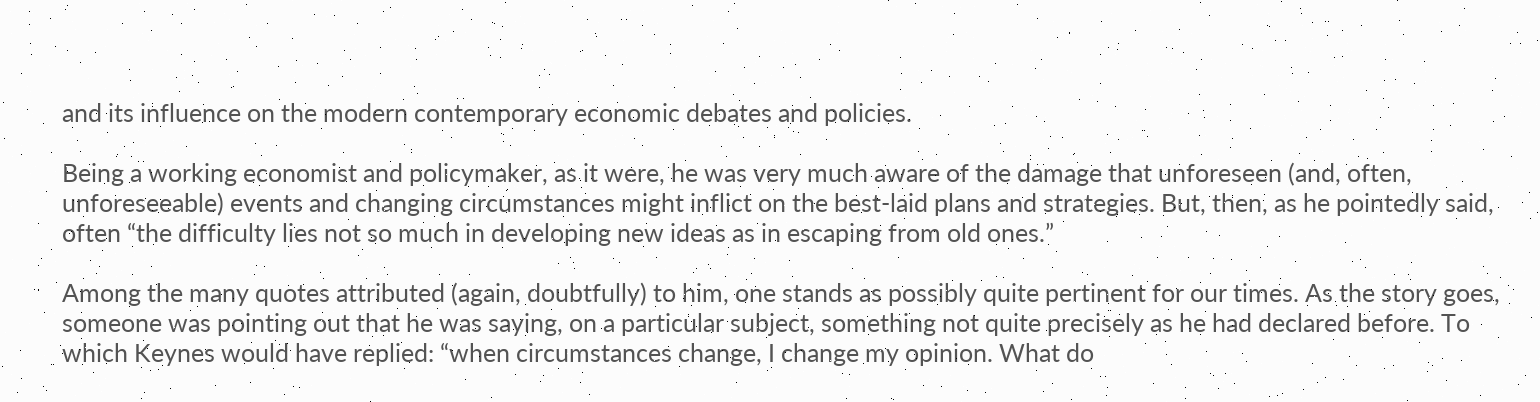and its influence on the modern contemporary economic debates and policies.

Being a working economist and policymaker, as it were, he was very much aware of the damage that unforeseen (and, often, unforeseeable) events and changing circumstances might inflict on the best-laid plans and strategies. But, then, as he pointedly said, often “the difficulty lies not so much in developing new ideas as in escaping from old ones.”

Among the many quotes attributed (again, doubtfully) to him, one stands as possibly quite pertinent for our times. As the story goes, someone was pointing out that he was saying, on a particular subject, something not quite precisely as he had declared before. To which Keynes would have replied: “when circumstances change, I change my opinion. What do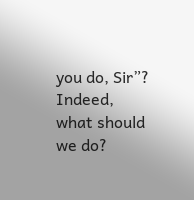you do, Sir”? Indeed, what should we do?